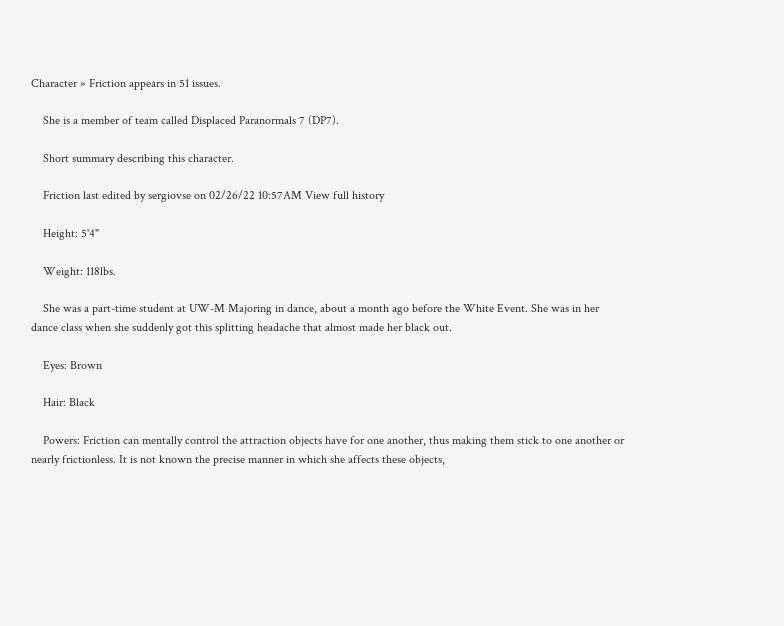Character » Friction appears in 51 issues.

    She is a member of team called Displaced Paranormals 7 (DP7).

    Short summary describing this character.

    Friction last edited by sergiovse on 02/26/22 10:57AM View full history

    Height: 5'4"

    Weight: 118lbs.

    She was a part-time student at UW-M Majoring in dance, about a month ago before the White Event. She was in her dance class when she suddenly got this splitting headache that almost made her black out.

    Eyes: Brown

    Hair: Black

    Powers: Friction can mentally control the attraction objects have for one another, thus making them stick to one another or nearly frictionless. It is not known the precise manner in which she affects these objects,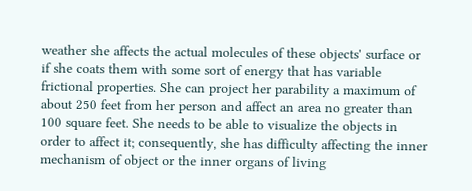weather she affects the actual molecules of these objects' surface or if she coats them with some sort of energy that has variable frictional properties. She can project her parability a maximum of about 250 feet from her person and affect an area no greater than 100 square feet. She needs to be able to visualize the objects in order to affect it; consequently, she has difficulty affecting the inner mechanism of object or the inner organs of living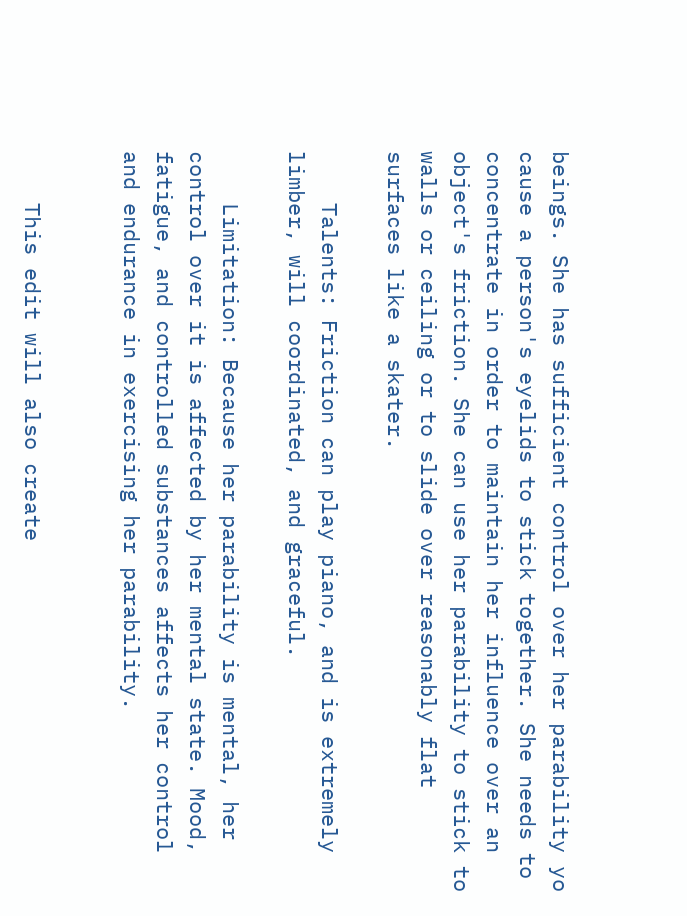beings. She has sufficient control over her parability yo cause a person's eyelids to stick together. She needs to concentrate in order to maintain her influence over an object's friction. She can use her parability to stick to walls or ceiling or to slide over reasonably flat surfaces like a skater.

    Talents: Friction can play piano, and is extremely limber, will coordinated, and graceful.

    Limitation: Because her parability is mental, her control over it is affected by her mental state. Mood, fatigue, and controlled substances affects her control and endurance in exercising her parability.


    This edit will also create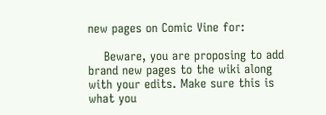new pages on Comic Vine for:

    Beware, you are proposing to add brand new pages to the wiki along with your edits. Make sure this is what you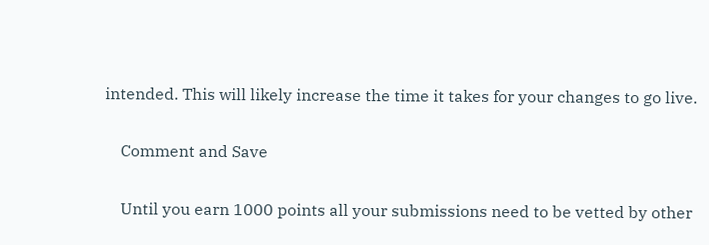intended. This will likely increase the time it takes for your changes to go live.

    Comment and Save

    Until you earn 1000 points all your submissions need to be vetted by other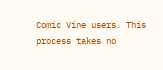Comic Vine users. This process takes no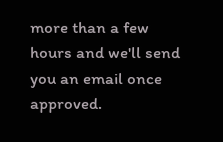more than a few hours and we'll send you an email once approved.